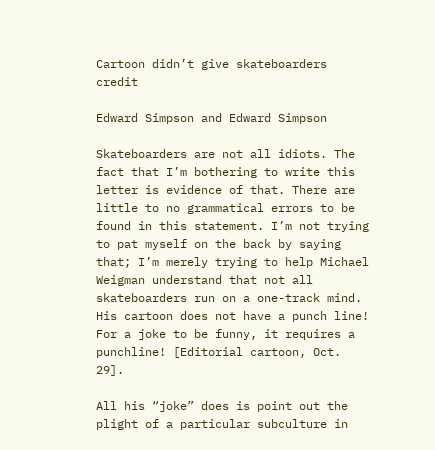Cartoon didn’t give skateboarders credit

Edward Simpson and Edward Simpson

Skateboarders are not all idiots. The fact that I’m bothering to write this letter is evidence of that. There are little to no grammatical errors to be found in this statement. I’m not trying to pat myself on the back by saying that; I’m merely trying to help Michael Weigman understand that not all skateboarders run on a one-track mind. His cartoon does not have a punch line! For a joke to be funny, it requires a punchline! [Editorial cartoon, Oct. 29].

All his “joke” does is point out the plight of a particular subculture in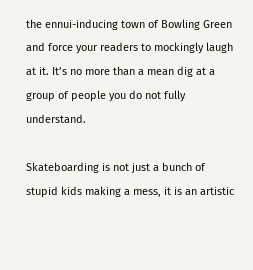the ennui-inducing town of Bowling Green and force your readers to mockingly laugh at it. It’s no more than a mean dig at a group of people you do not fully understand.

Skateboarding is not just a bunch of stupid kids making a mess, it is an artistic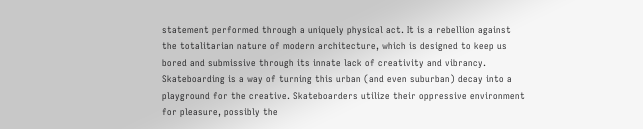statement performed through a uniquely physical act. It is a rebellion against the totalitarian nature of modern architecture, which is designed to keep us bored and submissive through its innate lack of creativity and vibrancy. Skateboarding is a way of turning this urban (and even suburban) decay into a playground for the creative. Skateboarders utilize their oppressive environment for pleasure, possibly the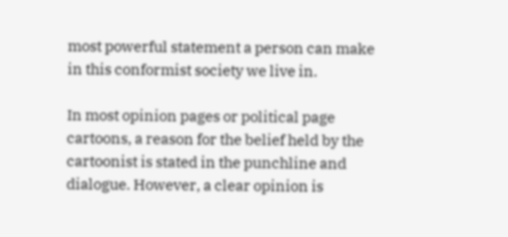most powerful statement a person can make in this conformist society we live in.

In most opinion pages or political page cartoons, a reason for the belief held by the cartoonist is stated in the punchline and dialogue. However, a clear opinion is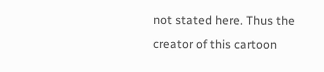not stated here. Thus the creator of this cartoon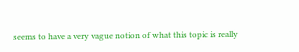seems to have a very vague notion of what this topic is really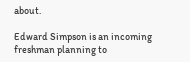about.

Edward Simpson is an incoming freshman planning to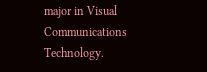major in Visual Communications Technology.